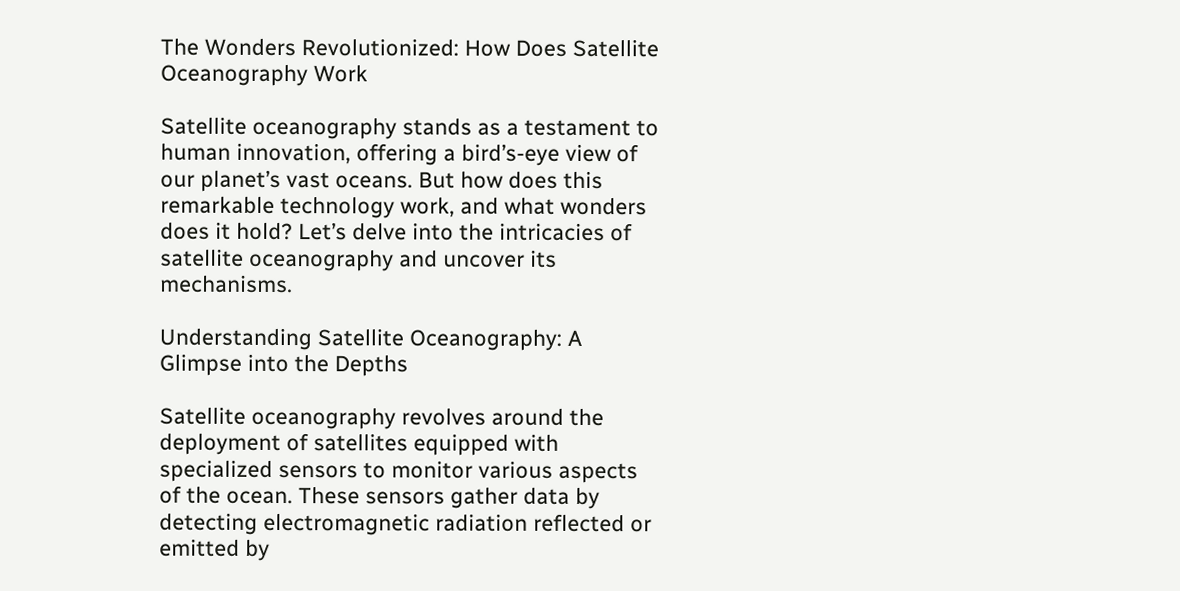The Wonders Revolutionized: How Does Satellite Oceanography Work

Satellite oceanography stands as a testament to human innovation, offering a bird’s-eye view of our planet’s vast oceans. But how does this remarkable technology work, and what wonders does it hold? Let’s delve into the intricacies of satellite oceanography and uncover its mechanisms.

Understanding Satellite Oceanography: A Glimpse into the Depths

Satellite oceanography revolves around the deployment of satellites equipped with specialized sensors to monitor various aspects of the ocean. These sensors gather data by detecting electromagnetic radiation reflected or emitted by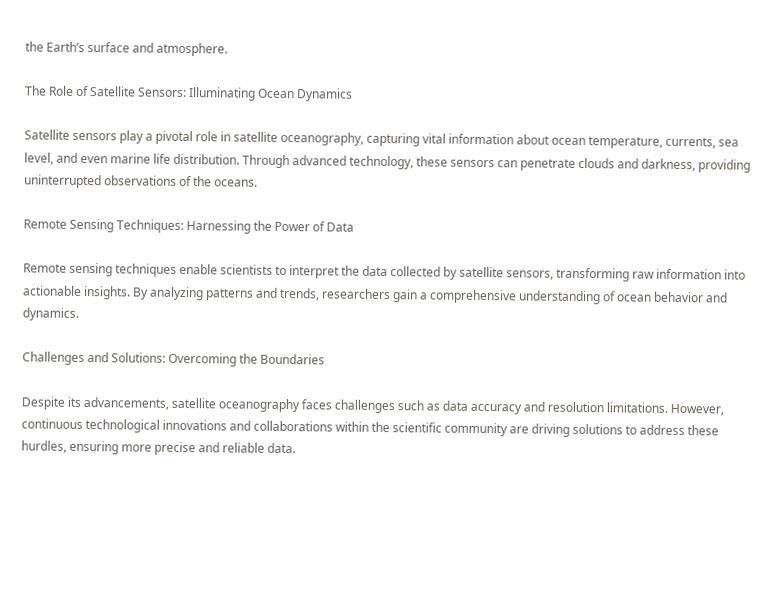the Earth’s surface and atmosphere.

The Role of Satellite Sensors: Illuminating Ocean Dynamics

Satellite sensors play a pivotal role in satellite oceanography, capturing vital information about ocean temperature, currents, sea level, and even marine life distribution. Through advanced technology, these sensors can penetrate clouds and darkness, providing uninterrupted observations of the oceans.

Remote Sensing Techniques: Harnessing the Power of Data

Remote sensing techniques enable scientists to interpret the data collected by satellite sensors, transforming raw information into actionable insights. By analyzing patterns and trends, researchers gain a comprehensive understanding of ocean behavior and dynamics.

Challenges and Solutions: Overcoming the Boundaries

Despite its advancements, satellite oceanography faces challenges such as data accuracy and resolution limitations. However, continuous technological innovations and collaborations within the scientific community are driving solutions to address these hurdles, ensuring more precise and reliable data.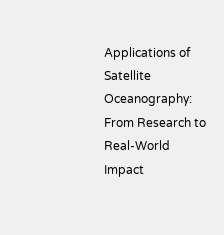Applications of Satellite Oceanography: From Research to Real-World Impact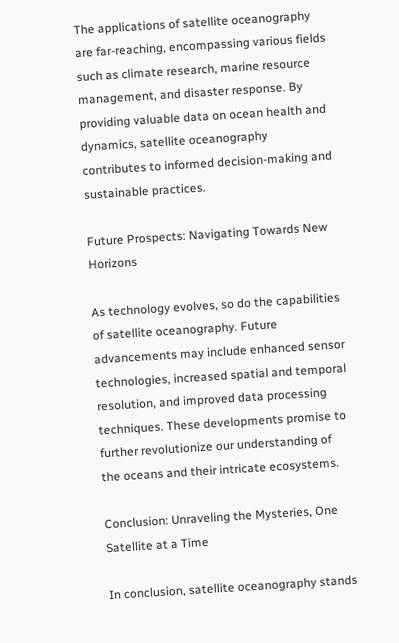The applications of satellite oceanography are far-reaching, encompassing various fields such as climate research, marine resource management, and disaster response. By providing valuable data on ocean health and dynamics, satellite oceanography contributes to informed decision-making and sustainable practices.

Future Prospects: Navigating Towards New Horizons

As technology evolves, so do the capabilities of satellite oceanography. Future advancements may include enhanced sensor technologies, increased spatial and temporal resolution, and improved data processing techniques. These developments promise to further revolutionize our understanding of the oceans and their intricate ecosystems.

Conclusion: Unraveling the Mysteries, One Satellite at a Time

In conclusion, satellite oceanography stands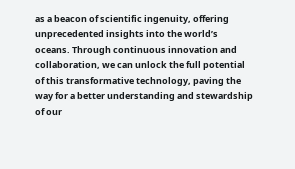as a beacon of scientific ingenuity, offering unprecedented insights into the world’s oceans. Through continuous innovation and collaboration, we can unlock the full potential of this transformative technology, paving the way for a better understanding and stewardship of our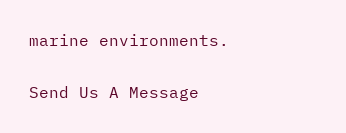marine environments.


Send Us A Message